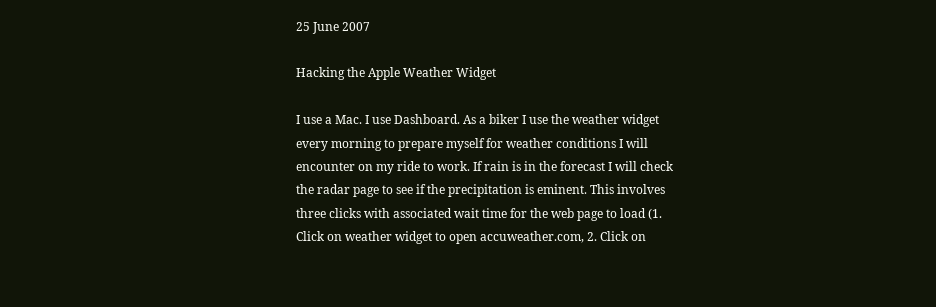25 June 2007

Hacking the Apple Weather Widget

I use a Mac. I use Dashboard. As a biker I use the weather widget every morning to prepare myself for weather conditions I will encounter on my ride to work. If rain is in the forecast I will check the radar page to see if the precipitation is eminent. This involves three clicks with associated wait time for the web page to load (1. Click on weather widget to open accuweather.com, 2. Click on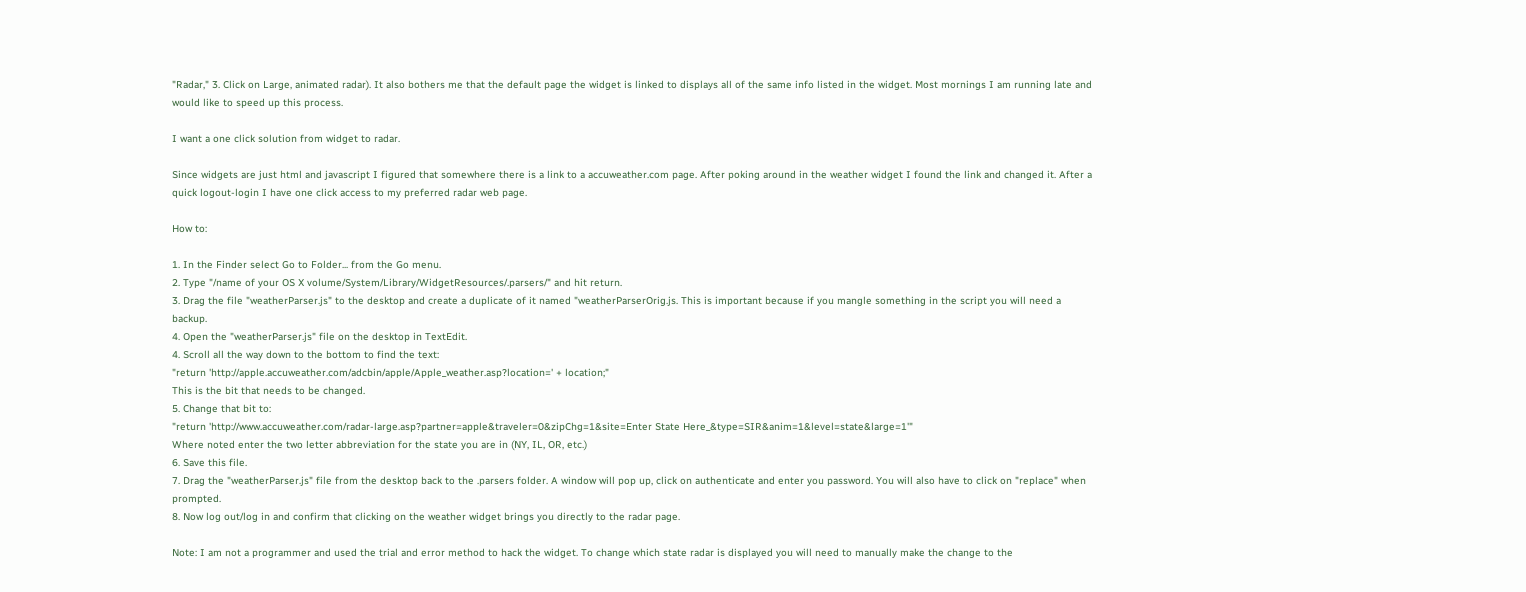"Radar," 3. Click on Large, animated radar). It also bothers me that the default page the widget is linked to displays all of the same info listed in the widget. Most mornings I am running late and would like to speed up this process.

I want a one click solution from widget to radar.

Since widgets are just html and javascript I figured that somewhere there is a link to a accuweather.com page. After poking around in the weather widget I found the link and changed it. After a quick logout-login I have one click access to my preferred radar web page.

How to:

1. In the Finder select Go to Folder... from the Go menu.
2. Type "/name of your OS X volume/System/Library/WidgetResources/.parsers/" and hit return.
3. Drag the file "weatherParser.js" to the desktop and create a duplicate of it named "weatherParserOrig.js. This is important because if you mangle something in the script you will need a backup.
4. Open the "weatherParser.js" file on the desktop in TextEdit.
4. Scroll all the way down to the bottom to find the text:
"return 'http://apple.accuweather.com/adcbin/apple/Apple_weather.asp?location=' + location;"
This is the bit that needs to be changed.
5. Change that bit to:
"return 'http://www.accuweather.com/radar-large.asp?partner=apple&traveler=0&zipChg=1&site=Enter State Here_&type=SIR&anim=1&level=state&large=1'"
Where noted enter the two letter abbreviation for the state you are in (NY, IL, OR, etc.)
6. Save this file.
7. Drag the "weatherParser.js" file from the desktop back to the .parsers folder. A window will pop up, click on authenticate and enter you password. You will also have to click on "replace" when prompted.
8. Now log out/log in and confirm that clicking on the weather widget brings you directly to the radar page.

Note: I am not a programmer and used the trial and error method to hack the widget. To change which state radar is displayed you will need to manually make the change to the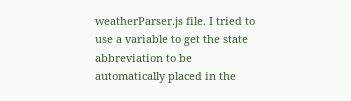weatherParser.js file. I tried to use a variable to get the state abbreviation to be automatically placed in the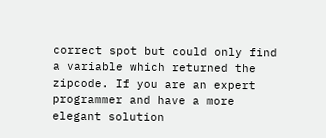correct spot but could only find a variable which returned the zipcode. If you are an expert programmer and have a more elegant solution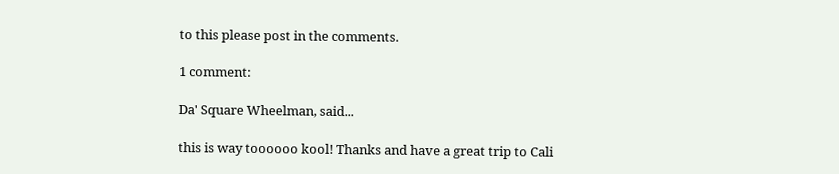to this please post in the comments.

1 comment:

Da' Square Wheelman, said...

this is way toooooo kool! Thanks and have a great trip to Cali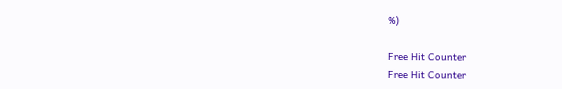%)

Free Hit Counter
Free Hit Counter